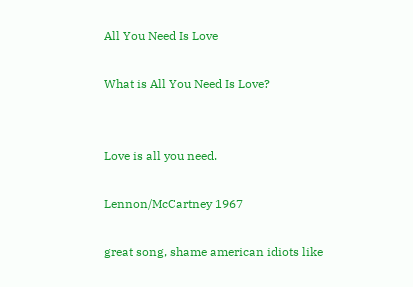All You Need Is Love

What is All You Need Is Love?


Love is all you need.

Lennon/McCartney 1967

great song, shame american idiots like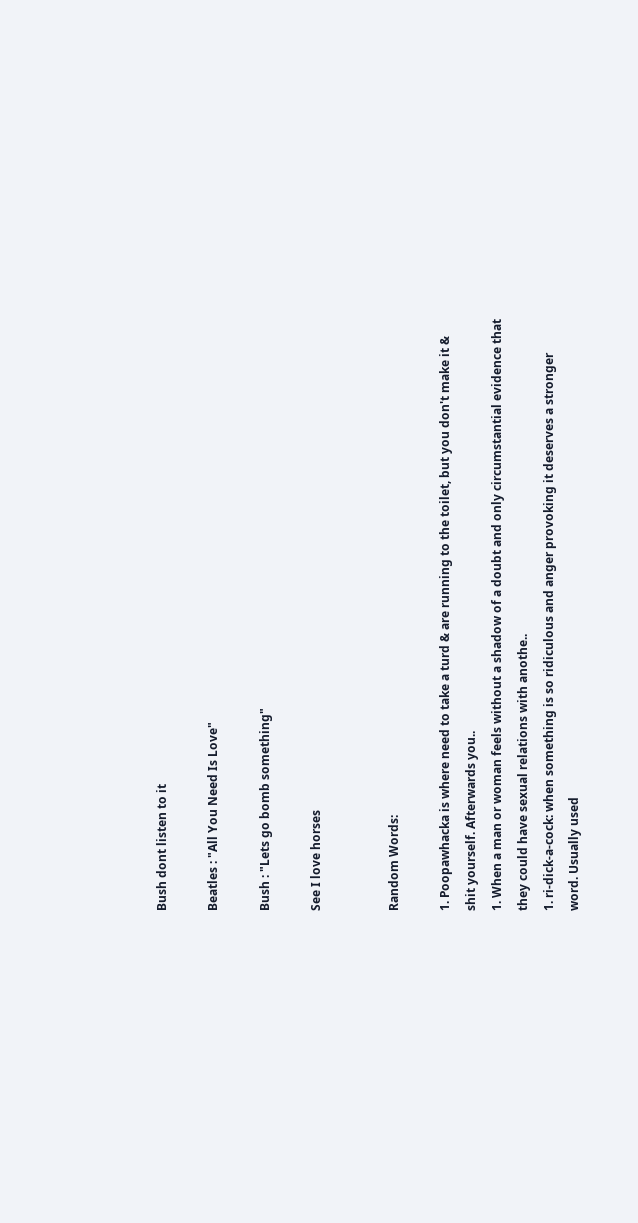Bush dont listen to it

Beatles : "All You Need Is Love"

Bush : "Lets go bomb something"

See I love horses


Random Words:

1. Poopawhacka is where need to take a turd & are running to the toilet, but you don't make it & shit yourself. Afterwards you..
1. When a man or woman feels without a shadow of a doubt and only circumstantial evidence that they could have sexual relations with anothe..
1. ri-dick-a-cock: when something is so ridiculous and anger provoking it deserves a stronger word. Usually used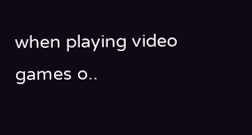when playing video games o..